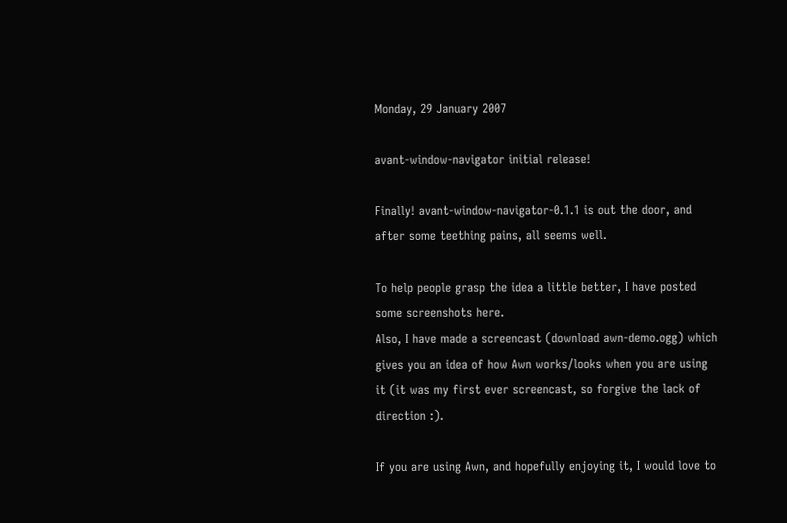Monday, 29 January 2007

avant-window-navigator initial release!

Finally! avant-window-navigator-0.1.1 is out the door, and after some teething pains, all seems well.

To help people grasp the idea a little better, I have posted some screenshots here.
Also, I have made a screencast (download awn-demo.ogg) which gives you an idea of how Awn works/looks when you are using it (it was my first ever screencast, so forgive the lack of direction :).

If you are using Awn, and hopefully enjoying it, I would love to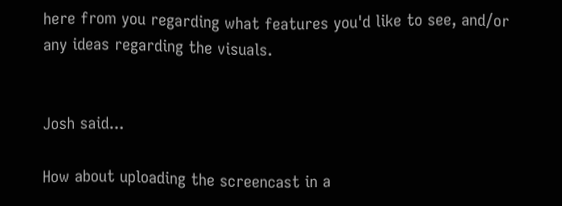here from you regarding what features you'd like to see, and/or any ideas regarding the visuals.


Josh said...

How about uploading the screencast in a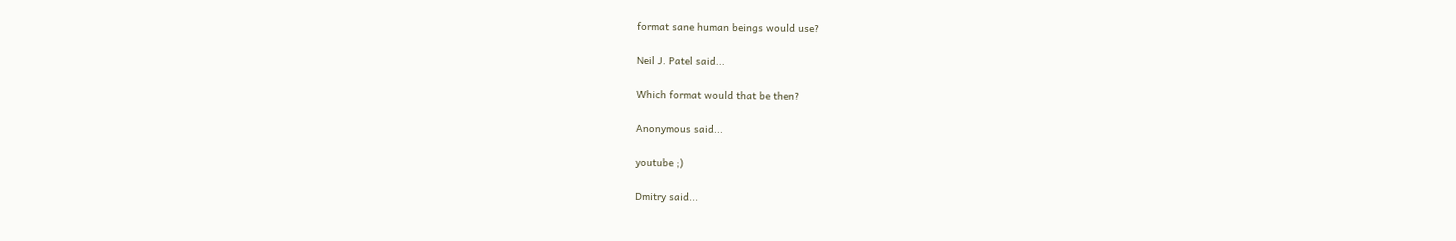format sane human beings would use?

Neil J. Patel said...

Which format would that be then?

Anonymous said...

youtube ;)

Dmitry said...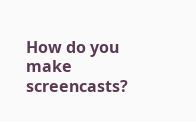How do you make screencasts?